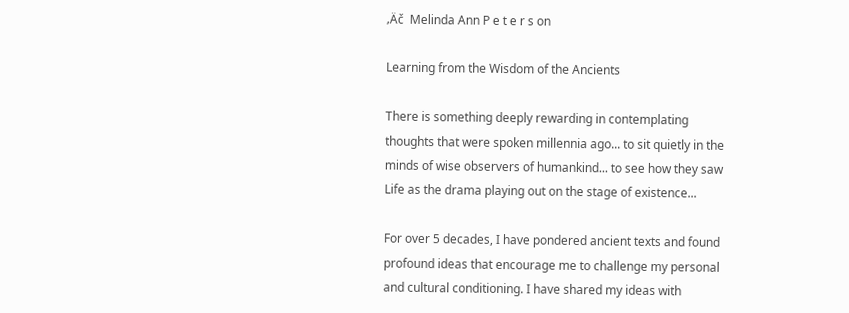‚Äč  Melinda Ann P e t e r s on

Learning from the Wisdom of the Ancients

There is something deeply rewarding in contemplating thoughts that were spoken millennia ago... to sit quietly in the minds of wise observers of humankind... to see how they saw Life as the drama playing out on the stage of existence...

For over 5 decades, I have pondered ancient texts and found profound ideas that encourage me to challenge my personal and cultural conditioning. I have shared my ideas with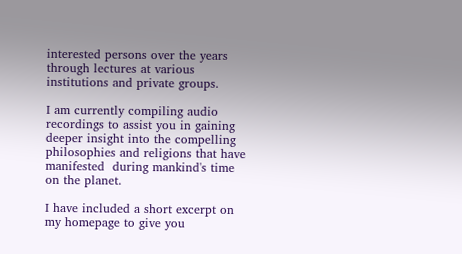interested persons over the years through lectures at various institutions and private groups.

I am currently compiling audio recordings to assist you in gaining deeper insight into the compelling philosophies and religions that have manifested  during mankind's time on the planet.

I have included a short excerpt on my homepage to give you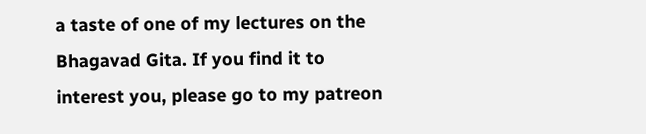a taste of one of my lectures on the Bhagavad Gita. If you find it to interest you, please go to my patreon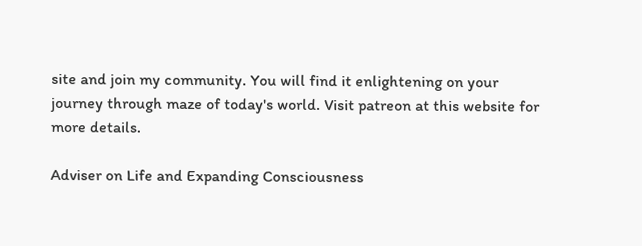site and join my community. You will find it enlightening on your journey through maze of today's world. Visit patreon at this website for more details.

Adviser on Life and Expanding Consciousness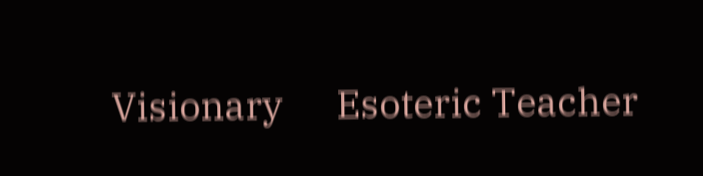Visionary      Esoteric Teacher